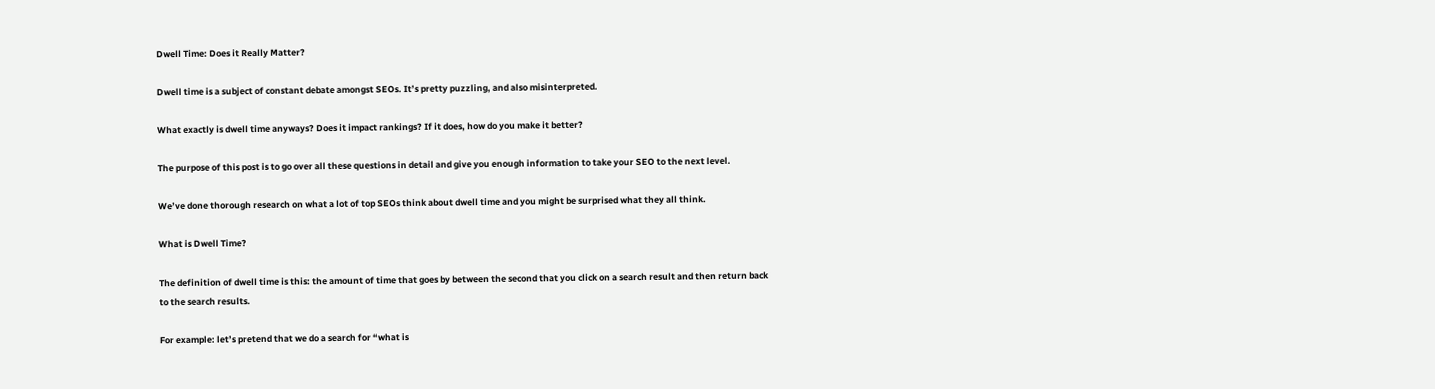Dwell Time: Does it Really Matter?

Dwell time is a subject of constant debate amongst SEOs. It’s pretty puzzling, and also misinterpreted.

What exactly is dwell time anyways? Does it impact rankings? If it does, how do you make it better?

The purpose of this post is to go over all these questions in detail and give you enough information to take your SEO to the next level.

We’ve done thorough research on what a lot of top SEOs think about dwell time and you might be surprised what they all think.

What is Dwell Time?

The definition of dwell time is this: the amount of time that goes by between the second that you click on a search result and then return back to the search results.

For example: let’s pretend that we do a search for “what is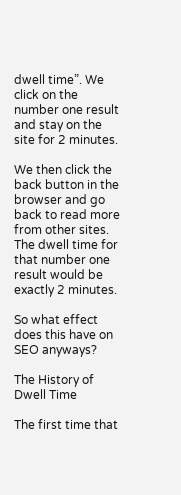dwell time”. We click on the number one result and stay on the site for 2 minutes.

We then click the back button in the browser and go back to read more from other sites. The dwell time for that number one result would be exactly 2 minutes.

So what effect does this have on SEO anyways?

The History of Dwell Time

The first time that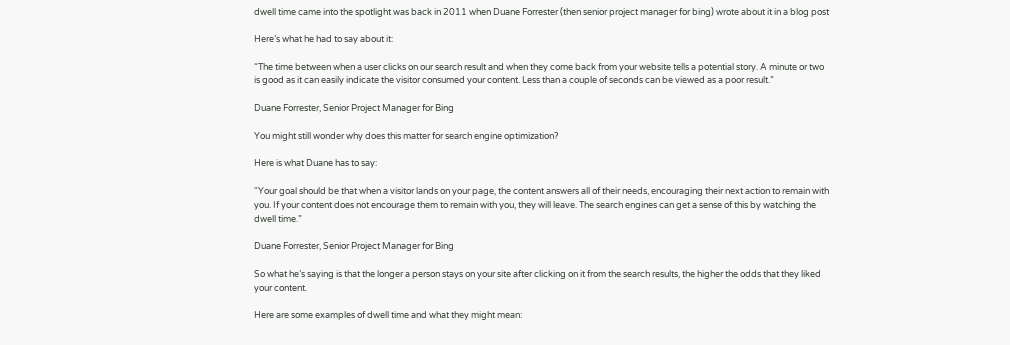dwell time came into the spotlight was back in 2011 when Duane Forrester (then senior project manager for bing) wrote about it in a blog post

Here’s what he had to say about it:

“The time between when a user clicks on our search result and when they come back from your website tells a potential story. A minute or two is good as it can easily indicate the visitor consumed your content. Less than a couple of seconds can be viewed as a poor result.”

Duane Forrester, Senior Project Manager for Bing

You might still wonder why does this matter for search engine optimization?

Here is what Duane has to say:

“Your goal should be that when a visitor lands on your page, the content answers all of their needs, encouraging their next action to remain with you. If your content does not encourage them to remain with you, they will leave. The search engines can get a sense of this by watching the dwell time.”

Duane Forrester, Senior Project Manager for Bing

So what he’s saying is that the longer a person stays on your site after clicking on it from the search results, the higher the odds that they liked your content.

Here are some examples of dwell time and what they might mean: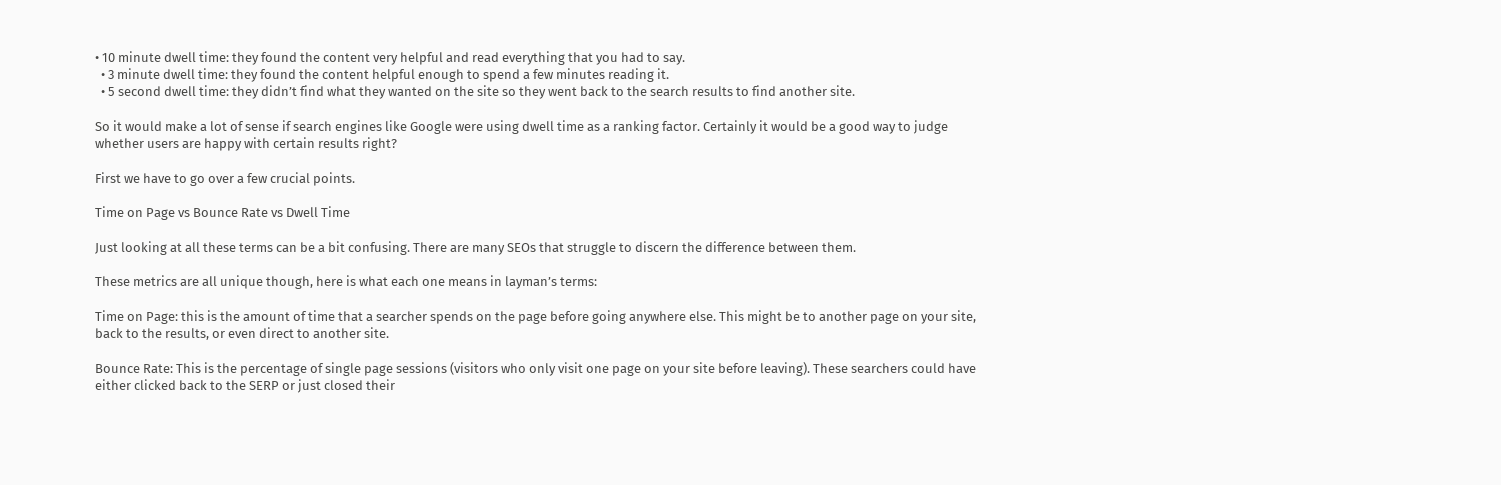• 10 minute dwell time: they found the content very helpful and read everything that you had to say.
  • 3 minute dwell time: they found the content helpful enough to spend a few minutes reading it.
  • 5 second dwell time: they didn’t find what they wanted on the site so they went back to the search results to find another site.

So it would make a lot of sense if search engines like Google were using dwell time as a ranking factor. Certainly it would be a good way to judge whether users are happy with certain results right?

First we have to go over a few crucial points.

Time on Page vs Bounce Rate vs Dwell Time

Just looking at all these terms can be a bit confusing. There are many SEOs that struggle to discern the difference between them.

These metrics are all unique though, here is what each one means in layman’s terms:

Time on Page: this is the amount of time that a searcher spends on the page before going anywhere else. This might be to another page on your site, back to the results, or even direct to another site.

Bounce Rate: This is the percentage of single page sessions (visitors who only visit one page on your site before leaving). These searchers could have either clicked back to the SERP or just closed their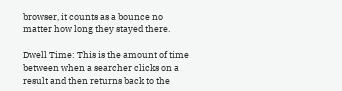browser, it counts as a bounce no matter how long they stayed there.

Dwell Time: This is the amount of time between when a searcher clicks on a result and then returns back to the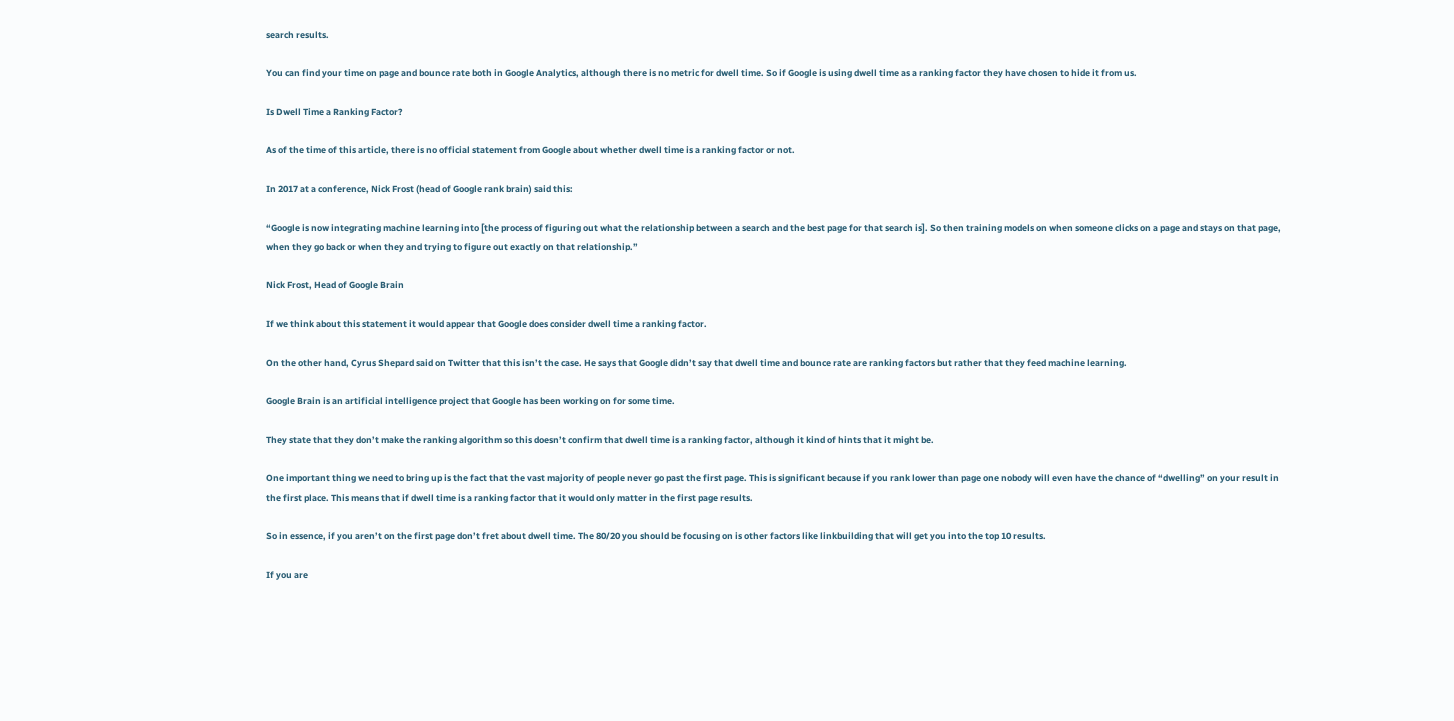search results.

You can find your time on page and bounce rate both in Google Analytics, although there is no metric for dwell time. So if Google is using dwell time as a ranking factor they have chosen to hide it from us.

Is Dwell Time a Ranking Factor?

As of the time of this article, there is no official statement from Google about whether dwell time is a ranking factor or not.

In 2017 at a conference, Nick Frost (head of Google rank brain) said this:

“Google is now integrating machine learning into [the process of figuring out what the relationship between a search and the best page for that search is]. So then training models on when someone clicks on a page and stays on that page, when they go back or when they and trying to figure out exactly on that relationship.”

Nick Frost, Head of Google Brain

If we think about this statement it would appear that Google does consider dwell time a ranking factor.

On the other hand, Cyrus Shepard said on Twitter that this isn’t the case. He says that Google didn’t say that dwell time and bounce rate are ranking factors but rather that they feed machine learning.

Google Brain is an artificial intelligence project that Google has been working on for some time.

They state that they don’t make the ranking algorithm so this doesn’t confirm that dwell time is a ranking factor, although it kind of hints that it might be.

One important thing we need to bring up is the fact that the vast majority of people never go past the first page. This is significant because if you rank lower than page one nobody will even have the chance of “dwelling” on your result in the first place. This means that if dwell time is a ranking factor that it would only matter in the first page results.

So in essence, if you aren’t on the first page don’t fret about dwell time. The 80/20 you should be focusing on is other factors like linkbuilding that will get you into the top 10 results.

If you are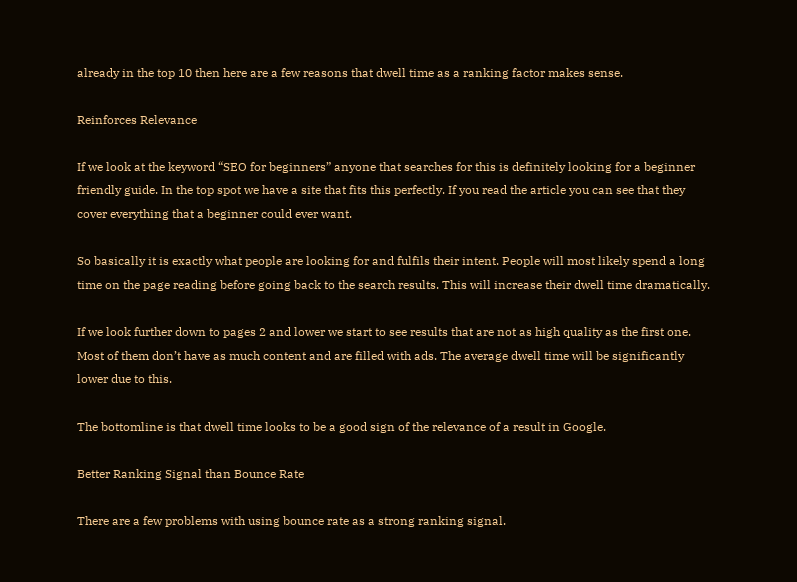already in the top 10 then here are a few reasons that dwell time as a ranking factor makes sense.

Reinforces Relevance

If we look at the keyword “SEO for beginners” anyone that searches for this is definitely looking for a beginner friendly guide. In the top spot we have a site that fits this perfectly. If you read the article you can see that they cover everything that a beginner could ever want.

So basically it is exactly what people are looking for and fulfils their intent. People will most likely spend a long time on the page reading before going back to the search results. This will increase their dwell time dramatically.

If we look further down to pages 2 and lower we start to see results that are not as high quality as the first one. Most of them don’t have as much content and are filled with ads. The average dwell time will be significantly lower due to this.

The bottomline is that dwell time looks to be a good sign of the relevance of a result in Google.

Better Ranking Signal than Bounce Rate

There are a few problems with using bounce rate as a strong ranking signal.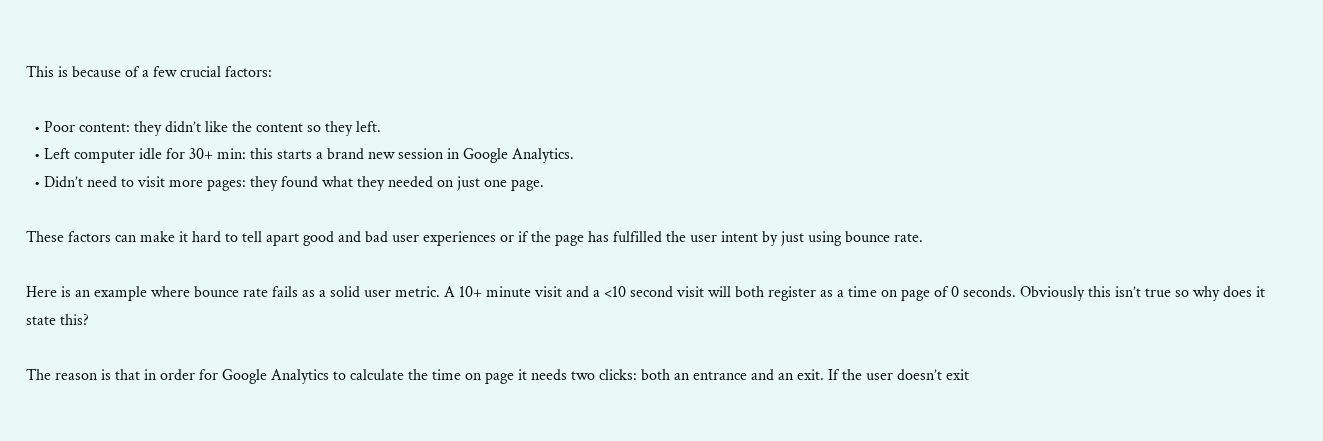This is because of a few crucial factors:

  • Poor content: they didn’t like the content so they left.
  • Left computer idle for 30+ min: this starts a brand new session in Google Analytics.
  • Didn’t need to visit more pages: they found what they needed on just one page.

These factors can make it hard to tell apart good and bad user experiences or if the page has fulfilled the user intent by just using bounce rate.

Here is an example where bounce rate fails as a solid user metric. A 10+ minute visit and a <10 second visit will both register as a time on page of 0 seconds. Obviously this isn’t true so why does it state this?

The reason is that in order for Google Analytics to calculate the time on page it needs two clicks: both an entrance and an exit. If the user doesn’t exit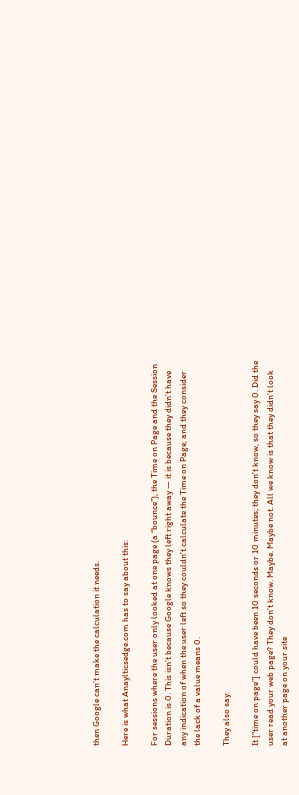then Google can’t make the calculation it needs.

Here is what Anaylticsedge.com has to say about this:

For sessions where the user only looked at one page (a “bounce”), the Time on Page and the Session Duration is 0. This isn’t because Google knows they left right away — it is because they didn’t have any indication of when the user left so they couldn’t calculate the Time on Page, and they consider the lack of a value means 0.

They also say:

It [“time on page”] could have been 10 seconds or 10 minutes; they don’t know, so they say 0. Did the user read your web page? They don’t know. Maybe. Maybe not. All we know is that they didn’t look at another page on your site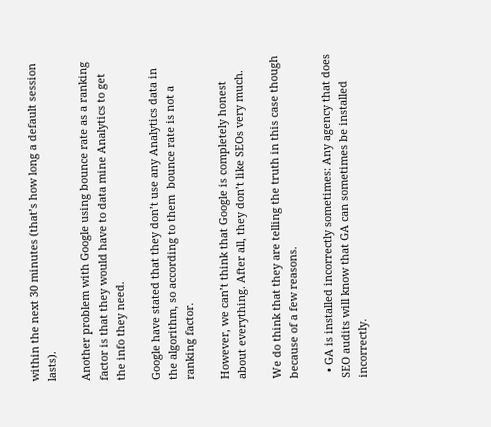within the next 30 minutes (that’s how long a default session lasts).

Another problem with Google using bounce rate as a ranking factor is that they would have to data mine Analytics to get the info they need.

Google have stated that they don’t use any Analytics data in the algorithm, so according to them  bounce rate is not a ranking factor.

However, we can’t think that Google is completely honest about everything. After all, they don’t like SEOs very much.

We do think that they are telling the truth in this case though because of a few reasons.

  • GA is installed incorrectly sometimes: Any agency that does SEO audits will know that GA can sometimes be installed incorrectly.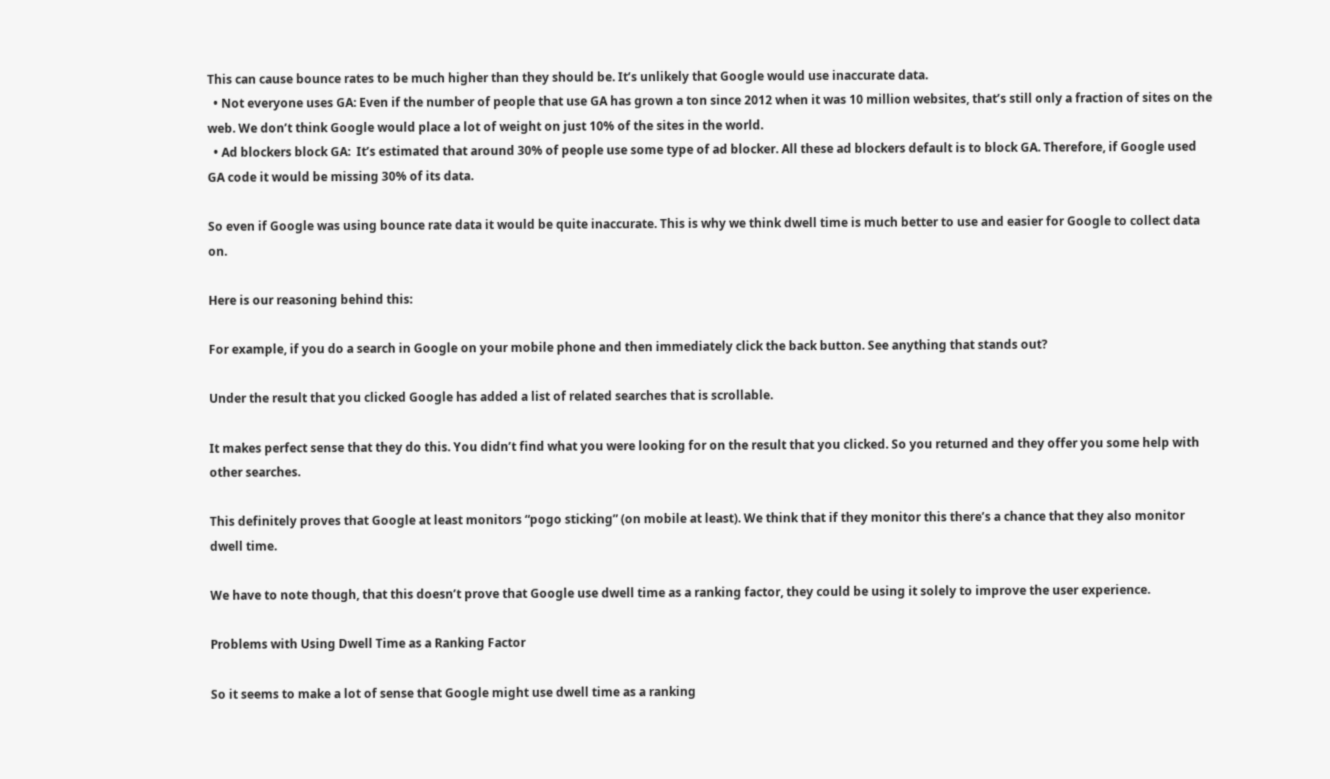This can cause bounce rates to be much higher than they should be. It’s unlikely that Google would use inaccurate data.
  • Not everyone uses GA: Even if the number of people that use GA has grown a ton since 2012 when it was 10 million websites, that’s still only a fraction of sites on the web. We don’t think Google would place a lot of weight on just 10% of the sites in the world.
  • Ad blockers block GA:  It’s estimated that around 30% of people use some type of ad blocker. All these ad blockers default is to block GA. Therefore, if Google used GA code it would be missing 30% of its data.

So even if Google was using bounce rate data it would be quite inaccurate. This is why we think dwell time is much better to use and easier for Google to collect data on.

Here is our reasoning behind this:

For example, if you do a search in Google on your mobile phone and then immediately click the back button. See anything that stands out?

Under the result that you clicked Google has added a list of related searches that is scrollable.

It makes perfect sense that they do this. You didn’t find what you were looking for on the result that you clicked. So you returned and they offer you some help with other searches.

This definitely proves that Google at least monitors “pogo sticking” (on mobile at least). We think that if they monitor this there’s a chance that they also monitor dwell time.

We have to note though, that this doesn’t prove that Google use dwell time as a ranking factor, they could be using it solely to improve the user experience.

Problems with Using Dwell Time as a Ranking Factor

So it seems to make a lot of sense that Google might use dwell time as a ranking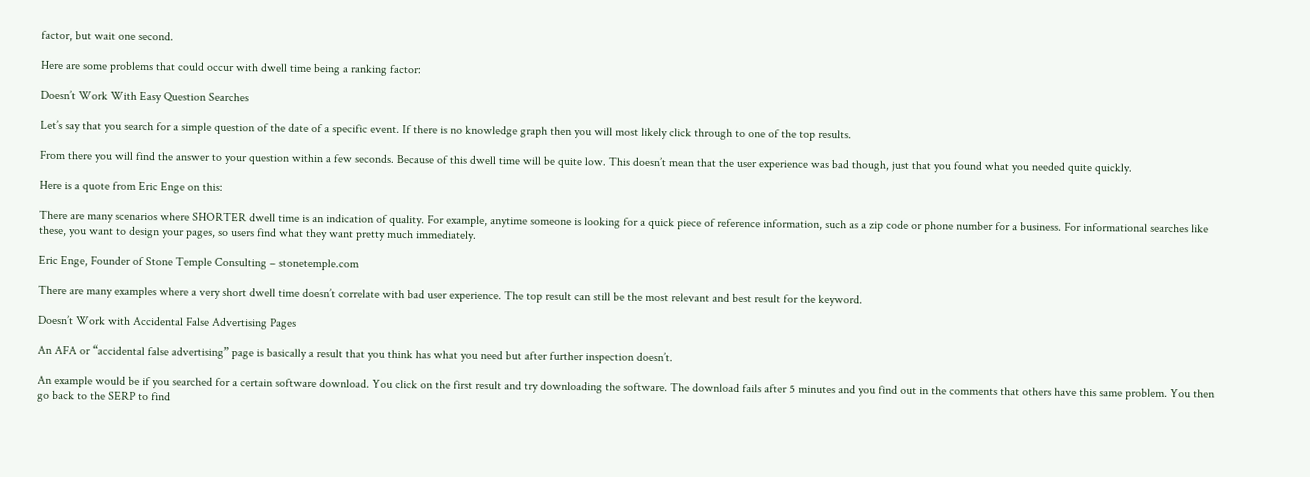factor, but wait one second.

Here are some problems that could occur with dwell time being a ranking factor:

Doesn’t Work With Easy Question Searches

Let’s say that you search for a simple question of the date of a specific event. If there is no knowledge graph then you will most likely click through to one of the top results.

From there you will find the answer to your question within a few seconds. Because of this dwell time will be quite low. This doesn’t mean that the user experience was bad though, just that you found what you needed quite quickly.

Here is a quote from Eric Enge on this:

There are many scenarios where SHORTER dwell time is an indication of quality. For example, anytime someone is looking for a quick piece of reference information, such as a zip code or phone number for a business. For informational searches like these, you want to design your pages, so users find what they want pretty much immediately.

Eric Enge, Founder of Stone Temple Consulting – stonetemple.com

There are many examples where a very short dwell time doesn’t correlate with bad user experience. The top result can still be the most relevant and best result for the keyword.

Doesn’t Work with Accidental False Advertising Pages

An AFA or “accidental false advertising” page is basically a result that you think has what you need but after further inspection doesn’t.

An example would be if you searched for a certain software download. You click on the first result and try downloading the software. The download fails after 5 minutes and you find out in the comments that others have this same problem. You then go back to the SERP to find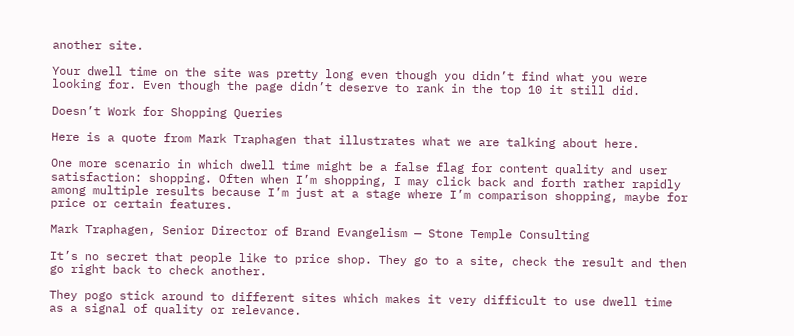another site.

Your dwell time on the site was pretty long even though you didn’t find what you were looking for. Even though the page didn’t deserve to rank in the top 10 it still did.

Doesn’t Work for Shopping Queries

Here is a quote from Mark Traphagen that illustrates what we are talking about here.

One more scenario in which dwell time might be a false flag for content quality and user satisfaction: shopping. Often when I’m shopping, I may click back and forth rather rapidly among multiple results because I’m just at a stage where I’m comparison shopping, maybe for price or certain features.

Mark Traphagen, Senior Director of Brand Evangelism — Stone Temple Consulting

It’s no secret that people like to price shop. They go to a site, check the result and then go right back to check another.

They pogo stick around to different sites which makes it very difficult to use dwell time as a signal of quality or relevance.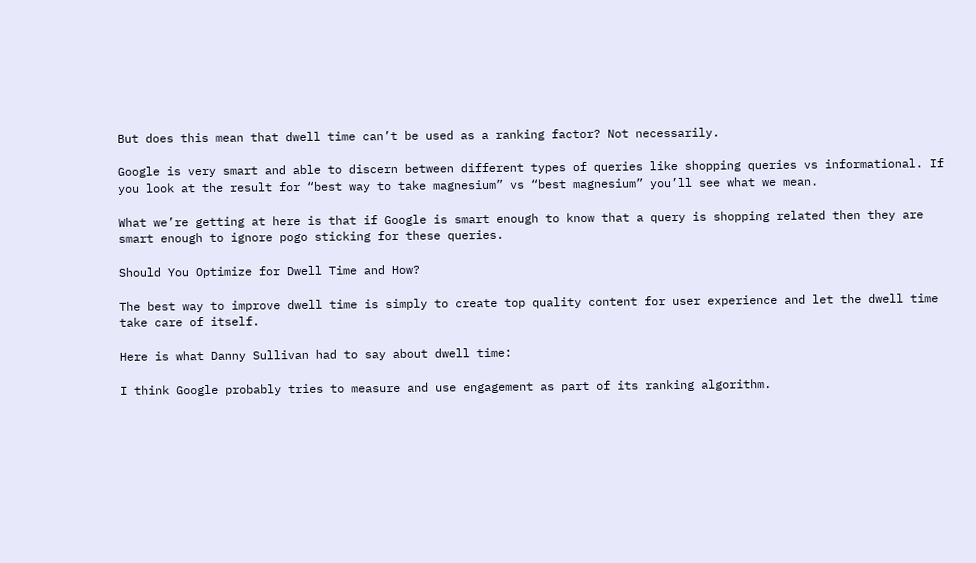But does this mean that dwell time can’t be used as a ranking factor? Not necessarily.

Google is very smart and able to discern between different types of queries like shopping queries vs informational. If you look at the result for “best way to take magnesium” vs “best magnesium” you’ll see what we mean.

What we’re getting at here is that if Google is smart enough to know that a query is shopping related then they are smart enough to ignore pogo sticking for these queries.

Should You Optimize for Dwell Time and How?

The best way to improve dwell time is simply to create top quality content for user experience and let the dwell time take care of itself.

Here is what Danny Sullivan had to say about dwell time:

I think Google probably tries to measure and use engagement as part of its ranking algorithm.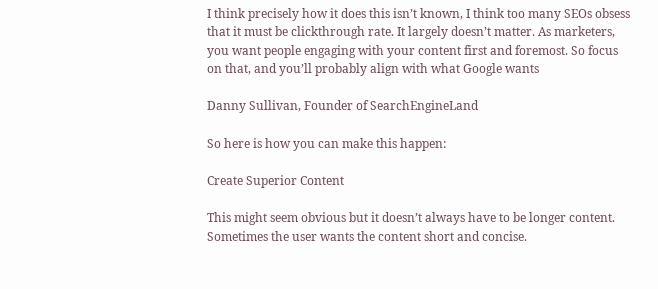I think precisely how it does this isn’t known, I think too many SEOs obsess that it must be clickthrough rate. It largely doesn’t matter. As marketers, you want people engaging with your content first and foremost. So focus on that, and you’ll probably align with what Google wants

Danny Sullivan, Founder of SearchEngineLand

So here is how you can make this happen:

Create Superior Content

This might seem obvious but it doesn’t always have to be longer content. Sometimes the user wants the content short and concise.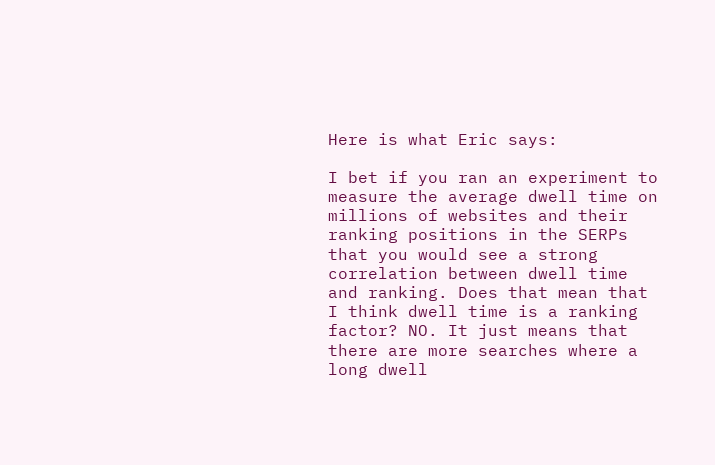Here is what Eric says:

I bet if you ran an experiment to measure the average dwell time on millions of websites and their ranking positions in the SERPs that you would see a strong correlation between dwell time and ranking. Does that mean that I think dwell time is a ranking factor? NO. It just means that there are more searches where a long dwell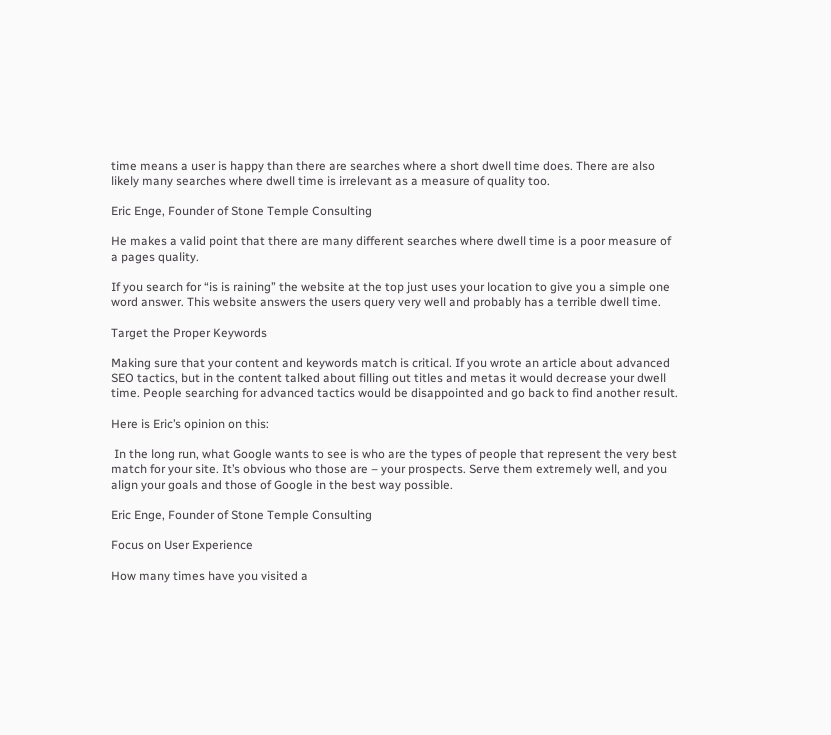time means a user is happy than there are searches where a short dwell time does. There are also likely many searches where dwell time is irrelevant as a measure of quality too.

Eric Enge, Founder of Stone Temple Consulting

He makes a valid point that there are many different searches where dwell time is a poor measure of a pages quality.

If you search for “is is raining” the website at the top just uses your location to give you a simple one word answer. This website answers the users query very well and probably has a terrible dwell time.

Target the Proper Keywords

Making sure that your content and keywords match is critical. If you wrote an article about advanced SEO tactics, but in the content talked about filling out titles and metas it would decrease your dwell time. People searching for advanced tactics would be disappointed and go back to find another result.

Here is Eric’s opinion on this:

 In the long run, what Google wants to see is who are the types of people that represent the very best match for your site. It’s obvious who those are – your prospects. Serve them extremely well, and you align your goals and those of Google in the best way possible.

Eric Enge, Founder of Stone Temple Consulting

Focus on User Experience

How many times have you visited a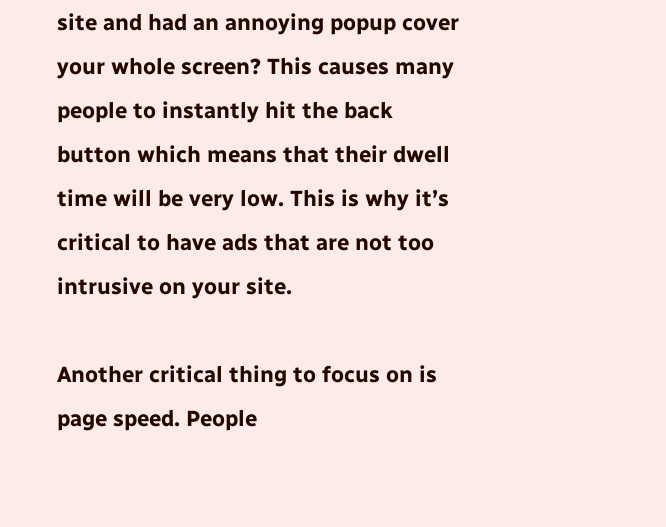site and had an annoying popup cover your whole screen? This causes many people to instantly hit the back button which means that their dwell time will be very low. This is why it’s critical to have ads that are not too intrusive on your site.

Another critical thing to focus on is page speed. People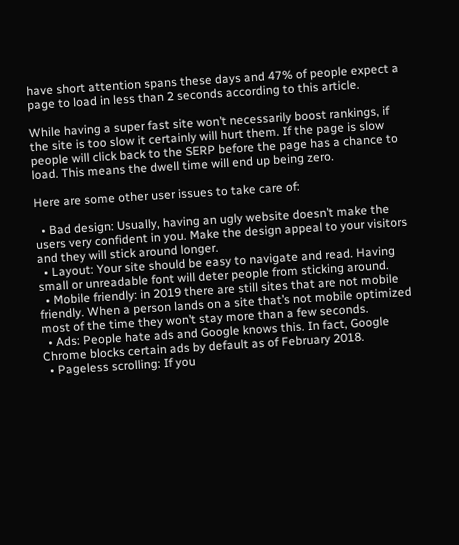have short attention spans these days and 47% of people expect a page to load in less than 2 seconds according to this article.

While having a super fast site won’t necessarily boost rankings, if the site is too slow it certainly will hurt them. If the page is slow people will click back to the SERP before the page has a chance to load. This means the dwell time will end up being zero.

Here are some other user issues to take care of:

  • Bad design: Usually, having an ugly website doesn’t make the users very confident in you. Make the design appeal to your visitors and they will stick around longer.
  • Layout: Your site should be easy to navigate and read. Having small or unreadable font will deter people from sticking around.
  • Mobile friendly: in 2019 there are still sites that are not mobile friendly. When a person lands on a site that’s not mobile optimized most of the time they won’t stay more than a few seconds.
  • Ads: People hate ads and Google knows this. In fact, Google Chrome blocks certain ads by default as of February 2018.
  • Pageless scrolling: If you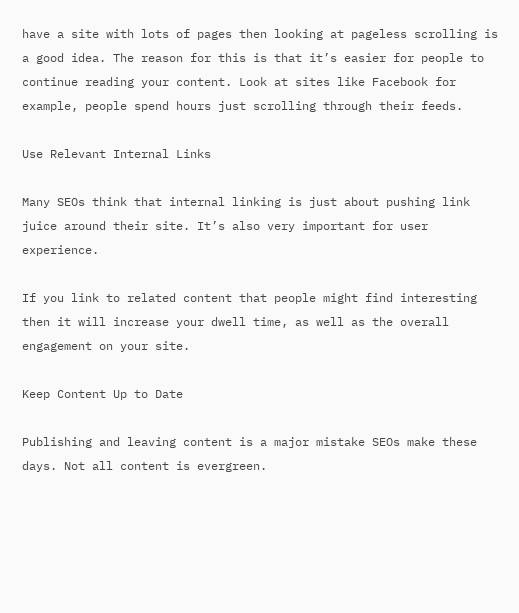have a site with lots of pages then looking at pageless scrolling is a good idea. The reason for this is that it’s easier for people to continue reading your content. Look at sites like Facebook for example, people spend hours just scrolling through their feeds.

Use Relevant Internal Links

Many SEOs think that internal linking is just about pushing link juice around their site. It’s also very important for user experience.

If you link to related content that people might find interesting then it will increase your dwell time, as well as the overall engagement on your site.

Keep Content Up to Date

Publishing and leaving content is a major mistake SEOs make these days. Not all content is evergreen.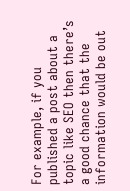For example, if you published a post about a topic like SEO then there’s a good chance that the information would be out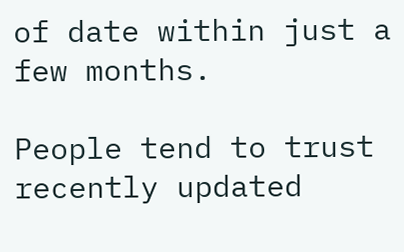of date within just a few months.

People tend to trust recently updated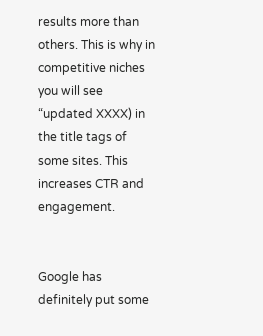results more than others. This is why in competitive niches you will see “updated XXXX) in the title tags of some sites. This increases CTR and engagement.


Google has definitely put some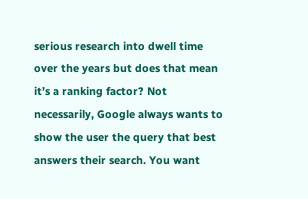serious research into dwell time over the years but does that mean it’s a ranking factor? Not necessarily, Google always wants to show the user the query that best answers their search. You want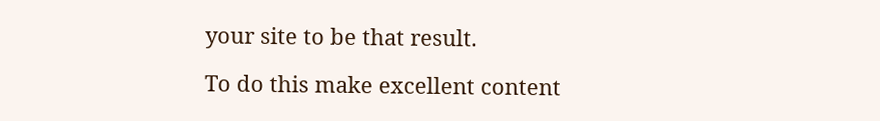your site to be that result.

To do this make excellent content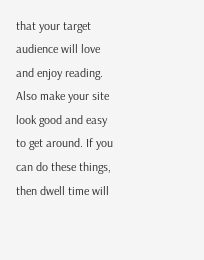that your target audience will love and enjoy reading. Also make your site look good and easy to get around. If you can do these things, then dwell time will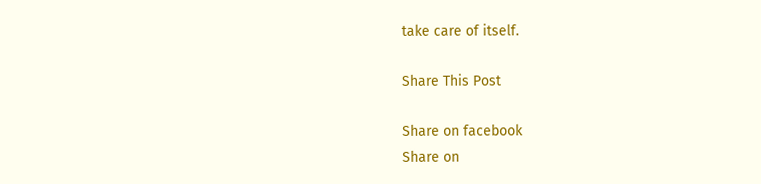take care of itself.

Share This Post

Share on facebook
Share on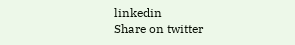linkedin
Share on twitter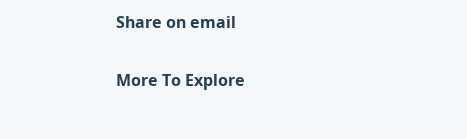Share on email

More To Explore